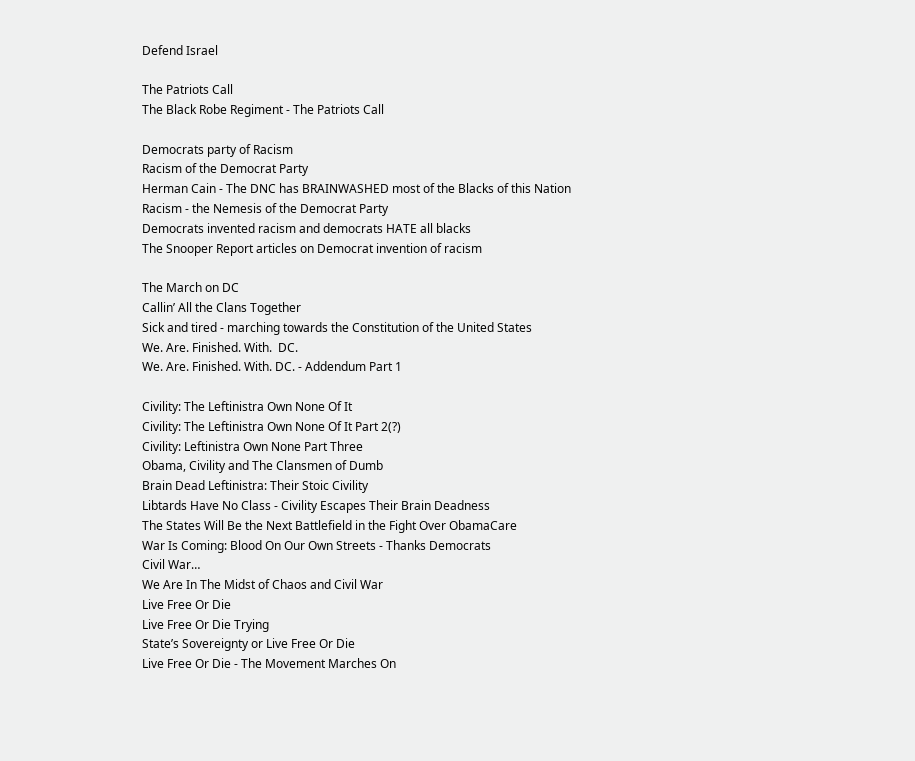Defend Israel

The Patriots Call
The Black Robe Regiment - The Patriots Call

Democrats party of Racism
Racism of the Democrat Party
Herman Cain - The DNC has BRAINWASHED most of the Blacks of this Nation
Racism - the Nemesis of the Democrat Party
Democrats invented racism and democrats HATE all blacks
The Snooper Report articles on Democrat invention of racism

The March on DC
Callin’ All the Clans Together
Sick and tired - marching towards the Constitution of the United States
We. Are. Finished. With.  DC.
We. Are. Finished. With. DC. - Addendum Part 1

Civility: The Leftinistra Own None Of It
Civility: The Leftinistra Own None Of It Part 2(?)
Civility: Leftinistra Own None Part Three
Obama, Civility and The Clansmen of Dumb
Brain Dead Leftinistra: Their Stoic Civility
Libtards Have No Class - Civility Escapes Their Brain Deadness
The States Will Be the Next Battlefield in the Fight Over ObamaCare
War Is Coming: Blood On Our Own Streets - Thanks Democrats
Civil War…
We Are In The Midst of Chaos and Civil War
Live Free Or Die
Live Free Or Die Trying
State’s Sovereignty or Live Free Or Die
Live Free Or Die - The Movement Marches On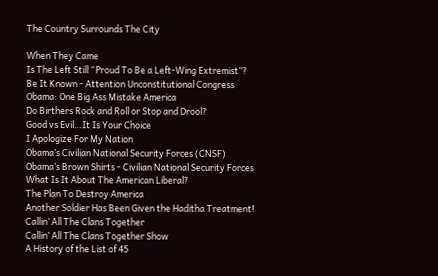The Country Surrounds The City

When They Came
Is The Left Still “Proud To Be a Left-Wing Extremist”?
Be It Known - Attention Unconstitutional Congress
Obama: One Big Ass Mistake America
Do Birthers Rock and Roll or Stop and Drool?
Good vs Evil…It Is Your Choice
I Apologize For My Nation
Obama’s Civilian National Security Forces (CNSF)
Obama’s Brown Shirts - Civilian National Security Forces
What Is It About The American Liberal?
The Plan To Destroy America
Another Soldier Has Been Given the Haditha Treatment!
Callin’ All The Clans Together
Callin’ All The Clans Together Show
A History of the List of 45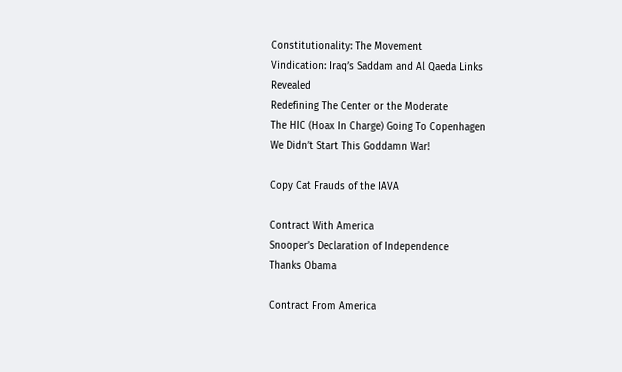Constitutionality: The Movement
Vindication: Iraq’s Saddam and Al Qaeda Links Revealed
Redefining The Center or the Moderate
The HIC (Hoax In Charge) Going To Copenhagen
We Didn’t Start This Goddamn War!

Copy Cat Frauds of the IAVA

Contract With America
Snooper’s Declaration of Independence
Thanks Obama

Contract From America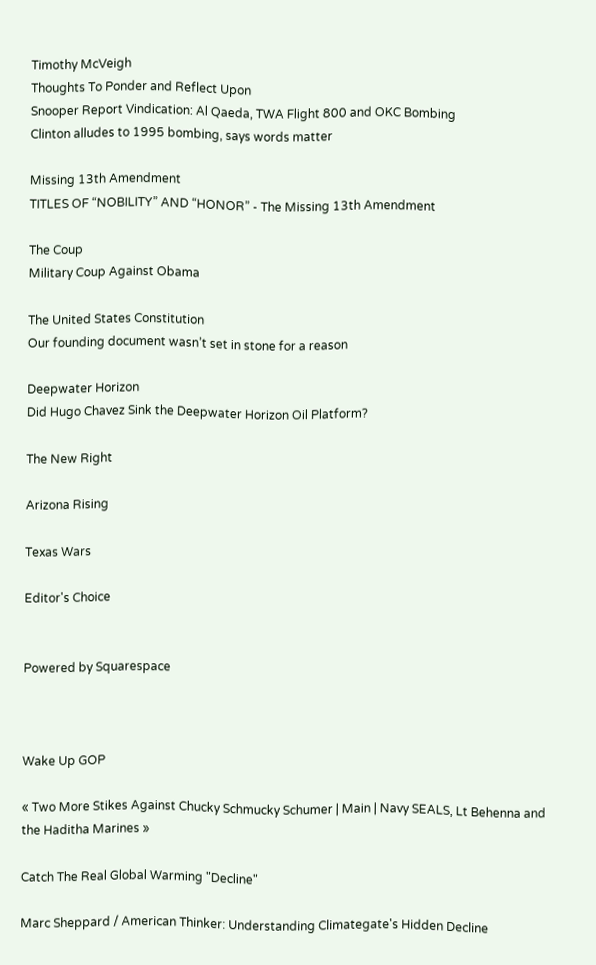Timothy McVeigh
Thoughts To Ponder and Reflect Upon
Snooper Report Vindication: Al Qaeda, TWA Flight 800 and OKC Bombing
Clinton alludes to 1995 bombing, says words matter

Missing 13th Amendment
TITLES OF “NOBILITY” AND “HONOR” - The Missing 13th Amendment

The Coup
Military Coup Against Obama

The United States Constitution
Our founding document wasn’t set in stone for a reason

Deepwater Horizon
Did Hugo Chavez Sink the Deepwater Horizon Oil Platform?

The New Right

Arizona Rising

Texas Wars

Editor's Choice


Powered by Squarespace



Wake Up GOP

« Two More Stikes Against Chucky Schmucky Schumer | Main | Navy SEALS, Lt Behenna and the Haditha Marines »

Catch The Real Global Warming "Decline"

Marc Sheppard / American Thinker: Understanding Climategate's Hidden Decline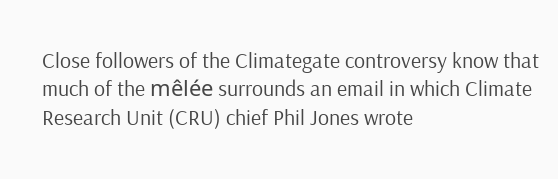Close followers of the Climategate controversy know that much of the mêlée surrounds an email in which Climate Research Unit (CRU) chief Phil Jones wrote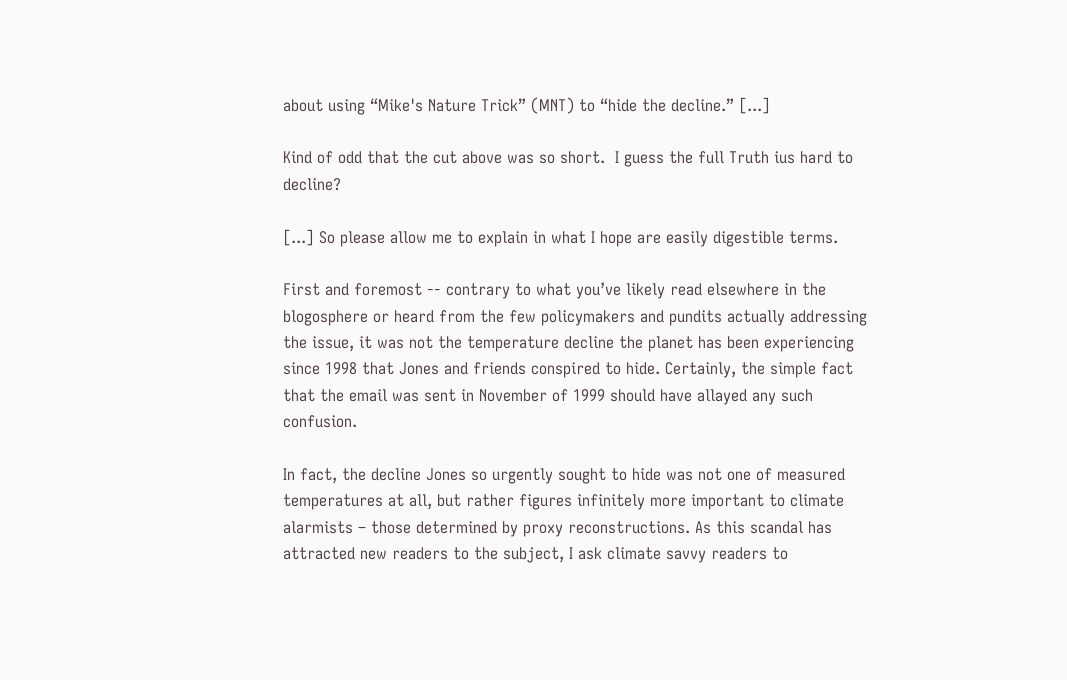about using “Mike's Nature Trick” (MNT) to “hide the decline.” [...]

Kind of odd that the cut above was so short.  I guess the full Truth ius hard to decline?

[...] So please allow me to explain in what I hope are easily digestible terms.

First and foremost -- contrary to what you’ve likely read elsewhere in the blogosphere or heard from the few policymakers and pundits actually addressing the issue, it was not the temperature decline the planet has been experiencing since 1998 that Jones and friends conspired to hide. Certainly, the simple fact that the email was sent in November of 1999 should have allayed any such confusion.

In fact, the decline Jones so urgently sought to hide was not one of measured temperatures at all, but rather figures infinitely more important to climate alarmists – those determined by proxy reconstructions. As this scandal has attracted new readers to the subject, I ask climate savvy readers to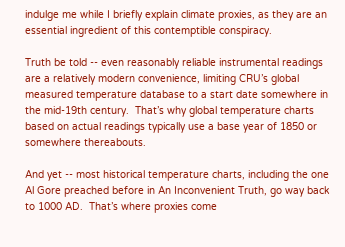indulge me while I briefly explain climate proxies, as they are an essential ingredient of this contemptible conspiracy.

Truth be told -- even reasonably reliable instrumental readings are a relatively modern convenience, limiting CRU’s global measured temperature database to a start date somewhere in the mid-19th century.  That’s why global temperature charts based on actual readings typically use a base year of 1850 or somewhere thereabouts.

And yet -- most historical temperature charts, including the one Al Gore preached before in An Inconvenient Truth, go way back to 1000 AD.  That’s where proxies come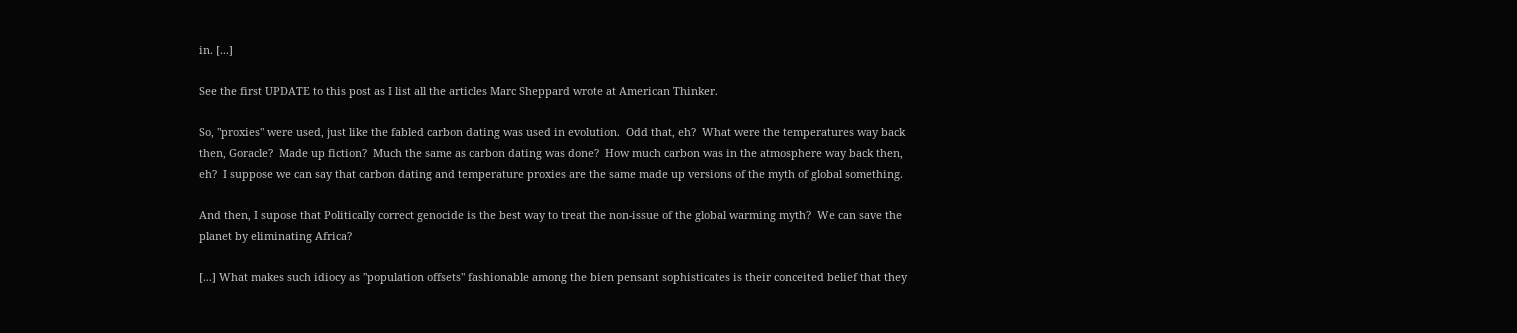in. [...]

See the first UPDATE to this post as I list all the articles Marc Sheppard wrote at American Thinker.

So, "proxies" were used, just like the fabled carbon dating was used in evolution.  Odd that, eh?  What were the temperatures way back then, Goracle?  Made up fiction?  Much the same as carbon dating was done?  How much carbon was in the atmosphere way back then, eh?  I suppose we can say that carbon dating and temperature proxies are the same made up versions of the myth of global something.

And then, I supose that Politically correct genocide is the best way to treat the non-issue of the global warming myth?  We can save the planet by eliminating Africa?

[...] What makes such idiocy as "population offsets" fashionable among the bien pensant sophisticates is their conceited belief that they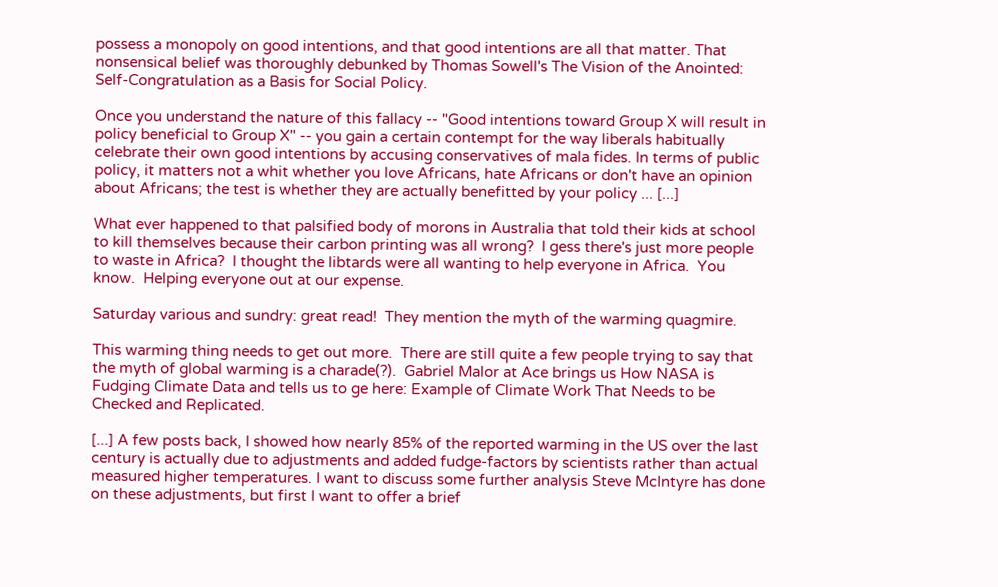possess a monopoly on good intentions, and that good intentions are all that matter. That nonsensical belief was thoroughly debunked by Thomas Sowell's The Vision of the Anointed: Self-Congratulation as a Basis for Social Policy.

Once you understand the nature of this fallacy -- "Good intentions toward Group X will result in policy beneficial to Group X" -- you gain a certain contempt for the way liberals habitually celebrate their own good intentions by accusing conservatives of mala fides. In terms of public policy, it matters not a whit whether you love Africans, hate Africans or don't have an opinion about Africans; the test is whether they are actually benefitted by your policy ... [...]

What ever happened to that palsified body of morons in Australia that told their kids at school to kill themselves because their carbon printing was all wrong?  I gess there's just more people to waste in Africa?  I thought the libtards were all wanting to help everyone in Africa.  You know.  Helping everyone out at our expense.

Saturday various and sundry: great read!  They mention the myth of the warming quagmire.

This warming thing needs to get out more.  There are still quite a few people trying to say that the myth of global warming is a charade(?).  Gabriel Malor at Ace brings us How NASA is Fudging Climate Data and tells us to ge here: Example of Climate Work That Needs to be Checked and Replicated.

[...] A few posts back, I showed how nearly 85% of the reported warming in the US over the last century is actually due to adjustments and added fudge-factors by scientists rather than actual measured higher temperatures. I want to discuss some further analysis Steve McIntyre has done on these adjustments, but first I want to offer a brief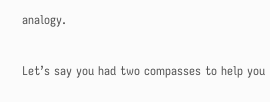analogy.

Let’s say you had two compasses to help you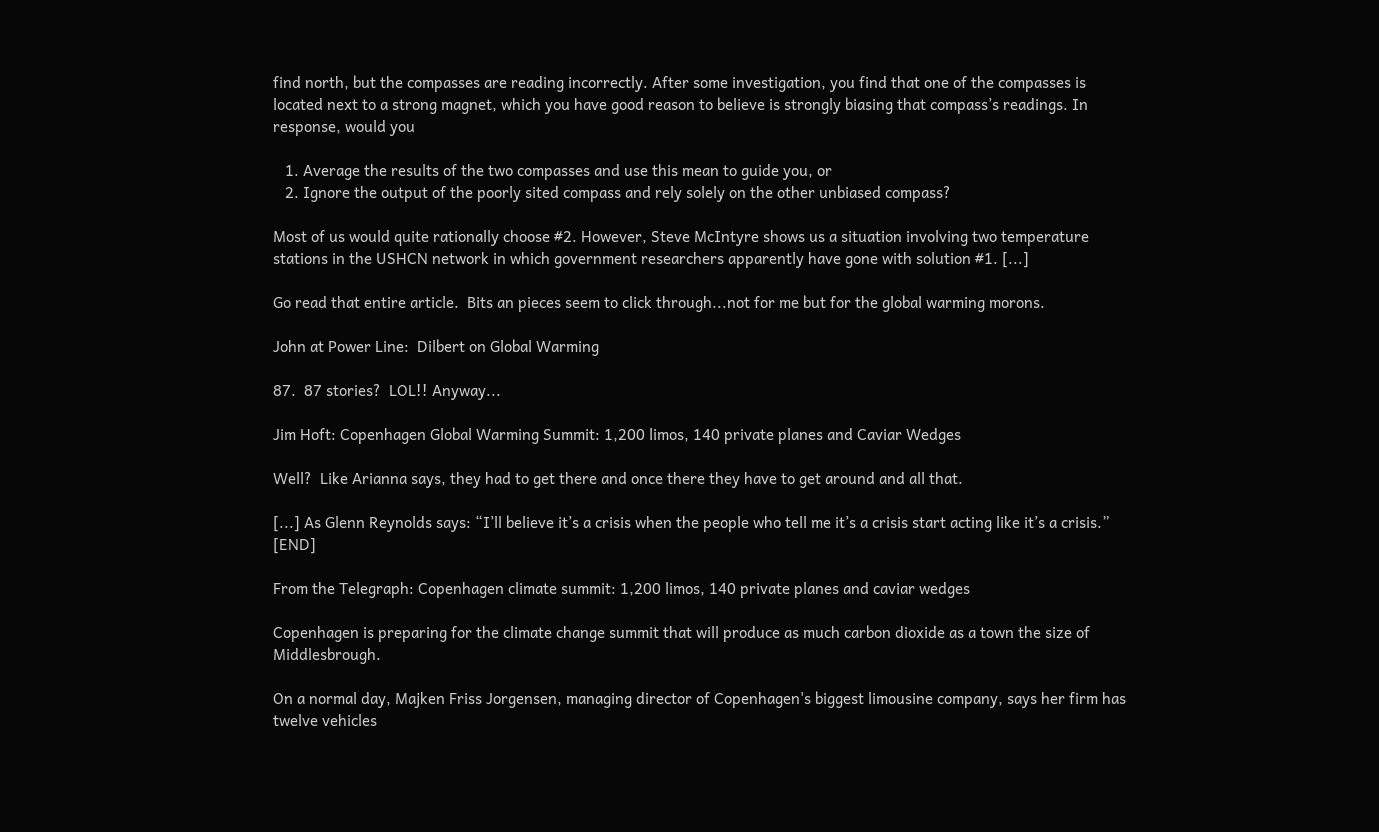find north, but the compasses are reading incorrectly. After some investigation, you find that one of the compasses is located next to a strong magnet, which you have good reason to believe is strongly biasing that compass’s readings. In response, would you

   1. Average the results of the two compasses and use this mean to guide you, or
   2. Ignore the output of the poorly sited compass and rely solely on the other unbiased compass?

Most of us would quite rationally choose #2. However, Steve McIntyre shows us a situation involving two temperature stations in the USHCN network in which government researchers apparently have gone with solution #1. [...]

Go read that entire article.  Bits an pieces seem to click through...not for me but for the global warming morons.

John at Power Line:  Dilbert on Global Warming

87.  87 stories?  LOL!! Anyway...

Jim Hoft: Copenhagen Global Warming Summit: 1,200 limos, 140 private planes and Caviar Wedges

Well?  Like Arianna says, they had to get there and once there they have to get around and all that.

[...] As Glenn Reynolds says: “I’ll believe it’s a crisis when the people who tell me it’s a crisis start acting like it’s a crisis.” [END]

From the Telegraph: Copenhagen climate summit: 1,200 limos, 140 private planes and caviar wedges

Copenhagen is preparing for the climate change summit that will produce as much carbon dioxide as a town the size of Middlesbrough.

On a normal day, Majken Friss Jorgensen, managing director of Copenhagen's biggest limousine company, says her firm has twelve vehicles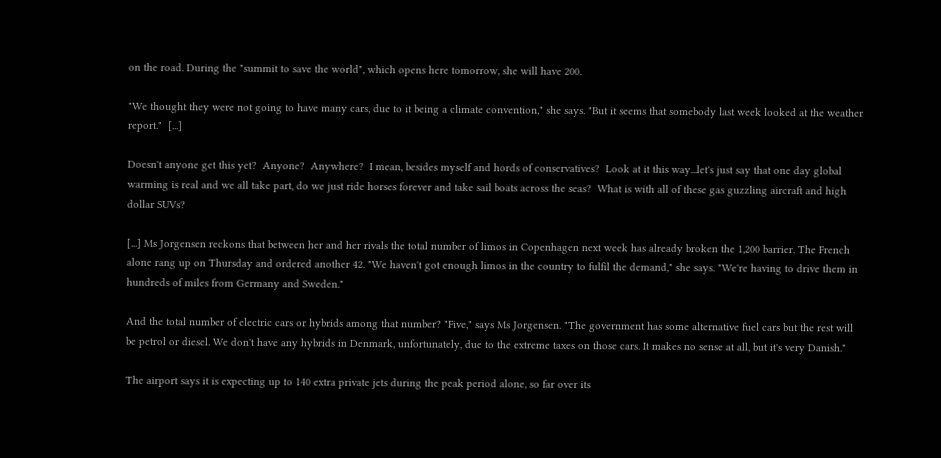on the road. During the "summit to save the world", which opens here tomorrow, she will have 200.

"We thought they were not going to have many cars, due to it being a climate convention," she says. "But it seems that somebody last week looked at the weather report."  [...]

Doesn't anyone get this yet?  Anyone?  Anywhere?  I mean, besides myself and hords of conservatives?  Look at it this way...let's just say that one day global warming is real and we all take part, do we just ride horses forever and take sail boats across the seas?  What is with all of these gas guzzling aircraft and high dollar SUVs?

[...] Ms Jorgensen reckons that between her and her rivals the total number of limos in Copenhagen next week has already broken the 1,200 barrier. The French alone rang up on Thursday and ordered another 42. "We haven't got enough limos in the country to fulfil the demand," she says. "We're having to drive them in hundreds of miles from Germany and Sweden."

And the total number of electric cars or hybrids among that number? "Five," says Ms Jorgensen. "The government has some alternative fuel cars but the rest will be petrol or diesel. We don't have any hybrids in Denmark, unfortunately, due to the extreme taxes on those cars. It makes no sense at all, but it's very Danish."

The airport says it is expecting up to 140 extra private jets during the peak period alone, so far over its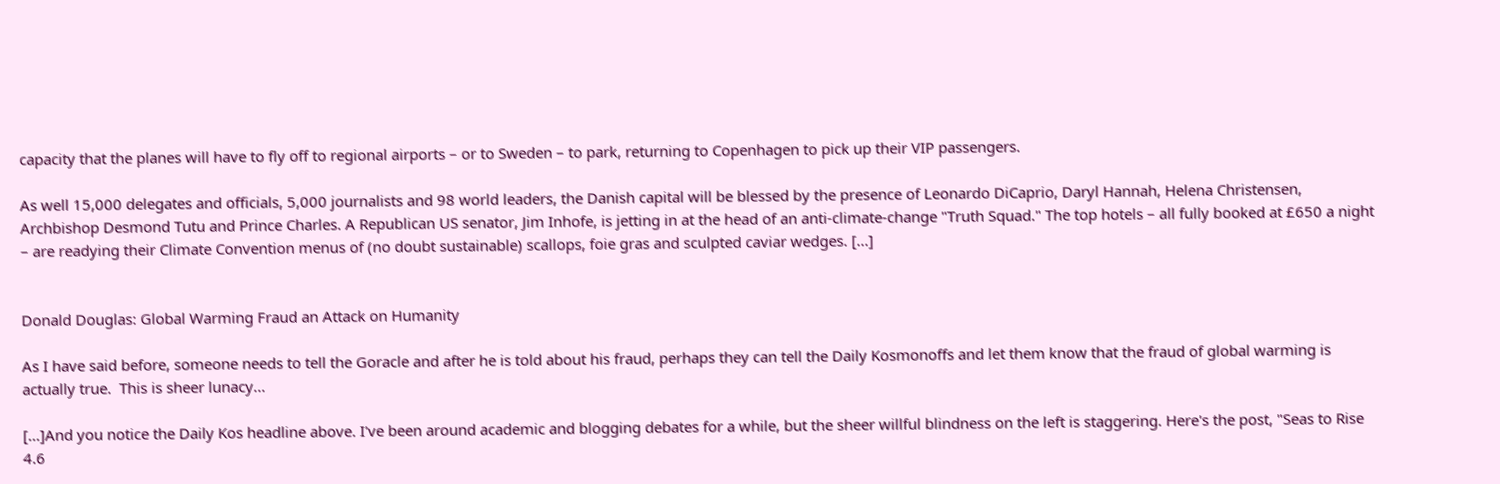capacity that the planes will have to fly off to regional airports – or to Sweden – to park, returning to Copenhagen to pick up their VIP passengers.

As well 15,000 delegates and officials, 5,000 journalists and 98 world leaders, the Danish capital will be blessed by the presence of Leonardo DiCaprio, Daryl Hannah, Helena Christensen, Archbishop Desmond Tutu and Prince Charles. A Republican US senator, Jim Inhofe, is jetting in at the head of an anti-climate-change "Truth Squad." The top hotels – all fully booked at £650 a night – are readying their Climate Convention menus of (no doubt sustainable) scallops, foie gras and sculpted caviar wedges. [...]


Donald Douglas: Global Warming Fraud an Attack on Humanity

As I have said before, someone needs to tell the Goracle and after he is told about his fraud, perhaps they can tell the Daily Kosmonoffs and let them know that the fraud of global warming is actually true.  This is sheer lunacy...

[...]And you notice the Daily Kos headline above. I've been around academic and blogging debates for a while, but the sheer willful blindness on the left is staggering. Here's the post, "Seas to Rise 4.6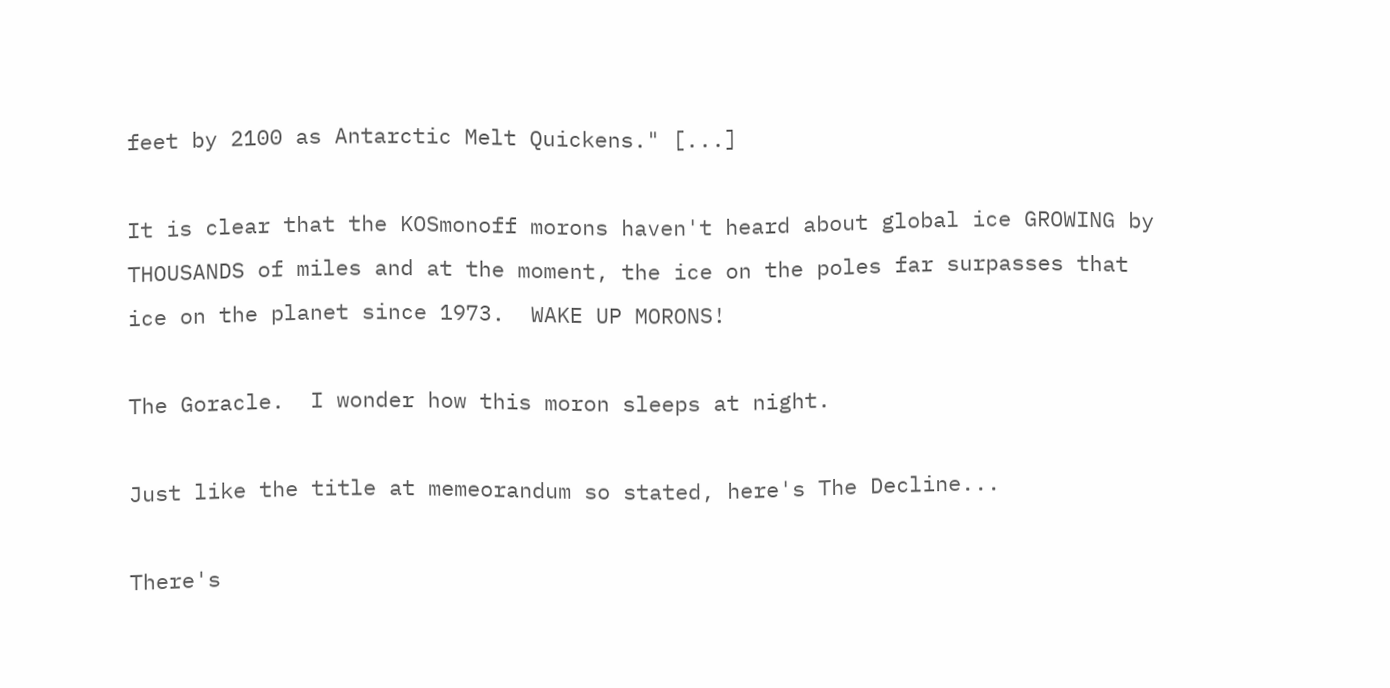feet by 2100 as Antarctic Melt Quickens." [...]

It is clear that the KOSmonoff morons haven't heard about global ice GROWING by THOUSANDS of miles and at the moment, the ice on the poles far surpasses that ice on the planet since 1973.  WAKE UP MORONS!

The Goracle.  I wonder how this moron sleeps at night.

Just like the title at memeorandum so stated, here's The Decline...

There's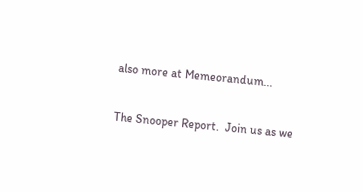also more at Memeorandum...

The Snooper Report.  Join us as we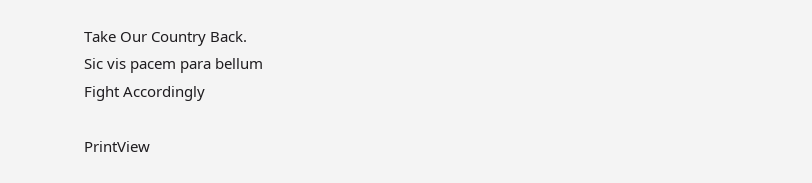Take Our Country Back.
Sic vis pacem para bellum
Fight Accordingly

PrintView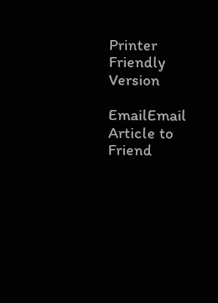Printer Friendly Version

EmailEmail Article to Friend